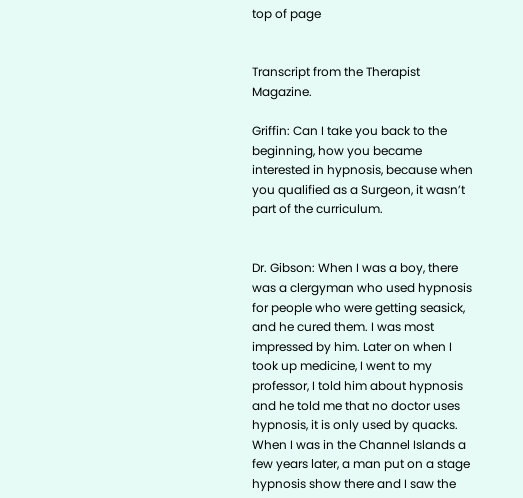top of page


Transcript from the Therapist Magazine.

Griffin: Can I take you back to the beginning, how you became interested in hypnosis, because when you qualified as a Surgeon, it wasn’t part of the curriculum.


Dr. Gibson: When I was a boy, there was a clergyman who used hypnosis for people who were getting seasick, and he cured them. I was most impressed by him. Later on when I took up medicine, I went to my professor, I told him about hypnosis and he told me that no doctor uses hypnosis, it is only used by quacks. When I was in the Channel Islands a few years later, a man put on a stage hypnosis show there and I saw the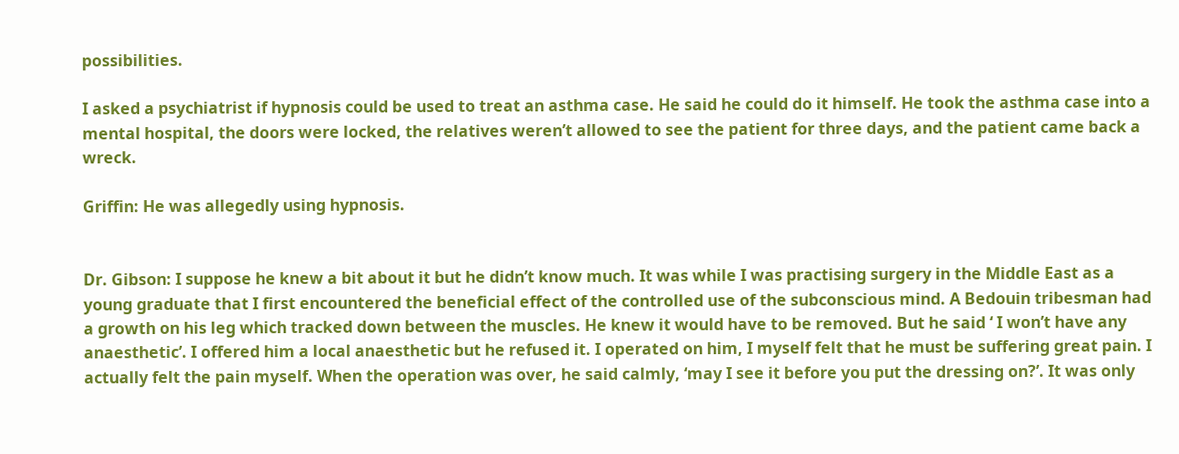possibilities.

I asked a psychiatrist if hypnosis could be used to treat an asthma case. He said he could do it himself. He took the asthma case into a mental hospital, the doors were locked, the relatives weren’t allowed to see the patient for three days, and the patient came back a wreck.

Griffin: He was allegedly using hypnosis.


Dr. Gibson: I suppose he knew a bit about it but he didn’t know much. It was while I was practising surgery in the Middle East as a young graduate that I first encountered the beneficial effect of the controlled use of the subconscious mind. A Bedouin tribesman had a growth on his leg which tracked down between the muscles. He knew it would have to be removed. But he said ‘ I won’t have any anaesthetic’. I offered him a local anaesthetic but he refused it. I operated on him, I myself felt that he must be suffering great pain. I actually felt the pain myself. When the operation was over, he said calmly, ‘may I see it before you put the dressing on?’. It was only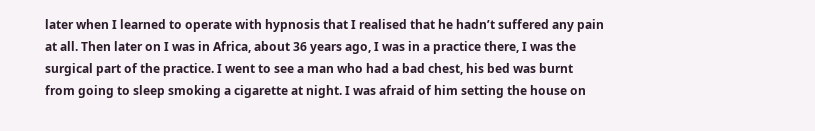later when I learned to operate with hypnosis that I realised that he hadn’t suffered any pain at all. Then later on I was in Africa, about 36 years ago, I was in a practice there, I was the surgical part of the practice. I went to see a man who had a bad chest, his bed was burnt from going to sleep smoking a cigarette at night. I was afraid of him setting the house on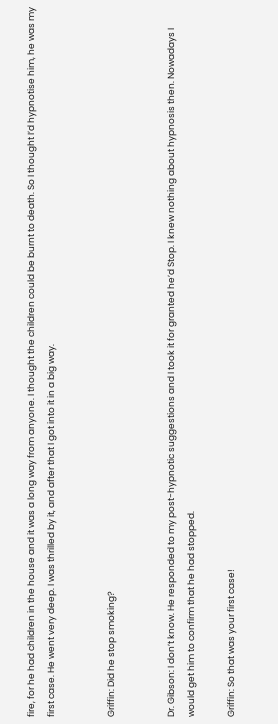fire, for he had children in the house and it was a long way from anyone. I thought the children could be burnt to death. So I thought I’d hypnotise him, he was my first case. He went very deep. I was thrilled by it, and after that I got into it in a big way.


Griffin: Did he stop smoking?


Dr. Gibson: I don’t know. He responded to my post-hypnotic suggestions and I took it for granted he’d Stop. I knew nothing about hypnosis then. Nowadays I would get him to confirm that he had stopped.

Griffin: So that was your first case!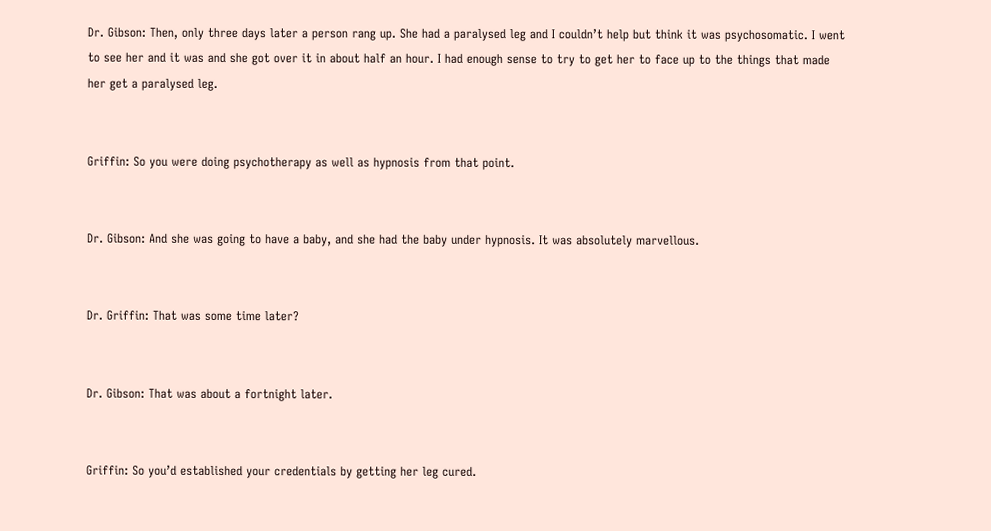Dr. Gibson: Then, only three days later a person rang up. She had a paralysed leg and I couldn’t help but think it was psychosomatic. I went to see her and it was and she got over it in about half an hour. I had enough sense to try to get her to face up to the things that made her get a paralysed leg.


Griffin: So you were doing psychotherapy as well as hypnosis from that point.


Dr. Gibson: And she was going to have a baby, and she had the baby under hypnosis. It was absolutely marvellous.


Dr. Griffin: That was some time later?


Dr. Gibson: That was about a fortnight later.


Griffin: So you’d established your credentials by getting her leg cured.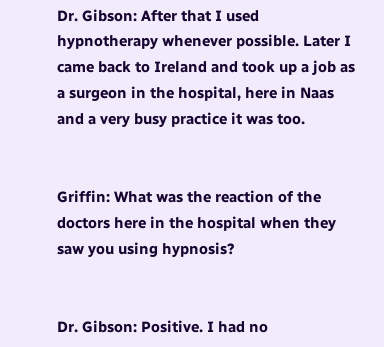Dr. Gibson: After that I used hypnotherapy whenever possible. Later I came back to Ireland and took up a job as a surgeon in the hospital, here in Naas and a very busy practice it was too.


Griffin: What was the reaction of the doctors here in the hospital when they saw you using hypnosis?


Dr. Gibson: Positive. I had no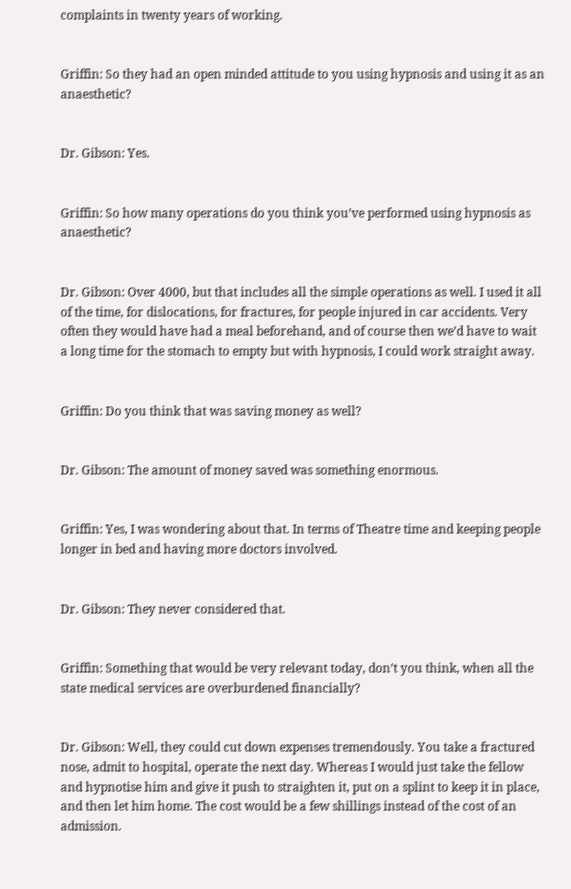complaints in twenty years of working.


Griffin: So they had an open minded attitude to you using hypnosis and using it as an anaesthetic?


Dr. Gibson: Yes.


Griffin: So how many operations do you think you’ve performed using hypnosis as anaesthetic?


Dr. Gibson: Over 4000, but that includes all the simple operations as well. I used it all of the time, for dislocations, for fractures, for people injured in car accidents. Very often they would have had a meal beforehand, and of course then we’d have to wait a long time for the stomach to empty but with hypnosis, I could work straight away.


Griffin: Do you think that was saving money as well?


Dr. Gibson: The amount of money saved was something enormous.


Griffin: Yes, I was wondering about that. In terms of Theatre time and keeping people longer in bed and having more doctors involved.


Dr. Gibson: They never considered that.


Griffin: Something that would be very relevant today, don’t you think, when all the state medical services are overburdened financially?


Dr. Gibson: Well, they could cut down expenses tremendously. You take a fractured nose, admit to hospital, operate the next day. Whereas I would just take the fellow and hypnotise him and give it push to straighten it, put on a splint to keep it in place, and then let him home. The cost would be a few shillings instead of the cost of an admission.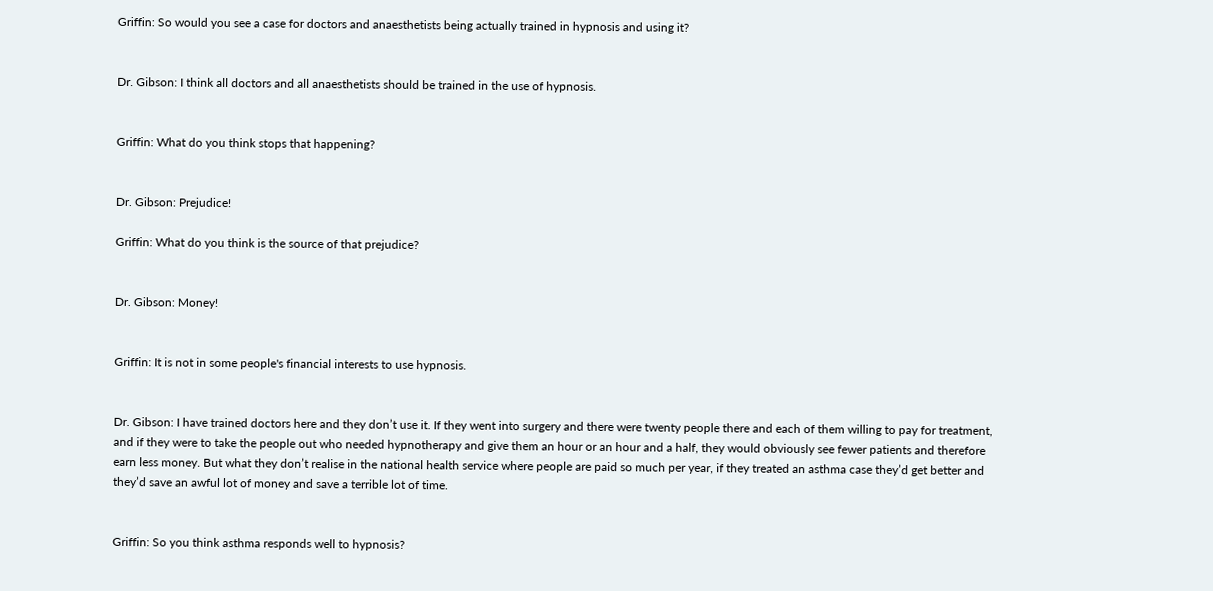Griffin: So would you see a case for doctors and anaesthetists being actually trained in hypnosis and using it?


Dr. Gibson: I think all doctors and all anaesthetists should be trained in the use of hypnosis.


Griffin: What do you think stops that happening?


Dr. Gibson: Prejudice!

Griffin: What do you think is the source of that prejudice?


Dr. Gibson: Money!


Griffin: It is not in some people's financial interests to use hypnosis.


Dr. Gibson: I have trained doctors here and they don’t use it. If they went into surgery and there were twenty people there and each of them willing to pay for treatment, and if they were to take the people out who needed hypnotherapy and give them an hour or an hour and a half, they would obviously see fewer patients and therefore earn less money. But what they don’t realise in the national health service where people are paid so much per year, if they treated an asthma case they’d get better and they’d save an awful lot of money and save a terrible lot of time.


Griffin: So you think asthma responds well to hypnosis?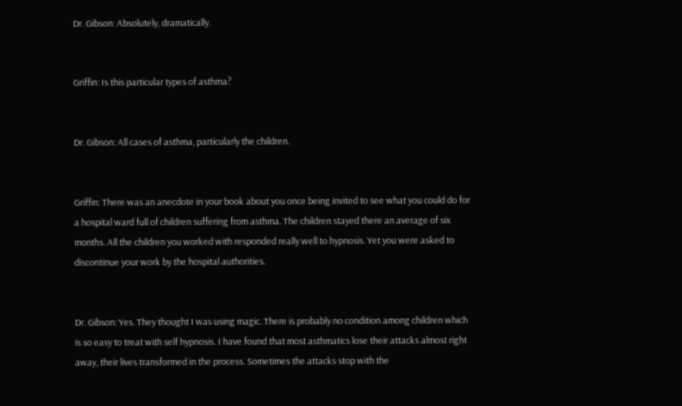Dr. Gibson: Absolutely, dramatically.


Griffin: Is this particular types of asthma?


Dr. Gibson: All cases of asthma, particularly the children.


Griffin: There was an anecdote in your book about you once being invited to see what you could do for a hospital ward full of children suffering from asthma. The children stayed there an average of six months. All the children you worked with responded really well to hypnosis. Yet you were asked to discontinue your work by the hospital authorities.


Dr. Gibson: Yes. They thought I was using magic. There is probably no condition among children which is so easy to treat with self hypnosis. I have found that most asthmatics lose their attacks almost right away, their lives transformed in the process. Sometimes the attacks stop with the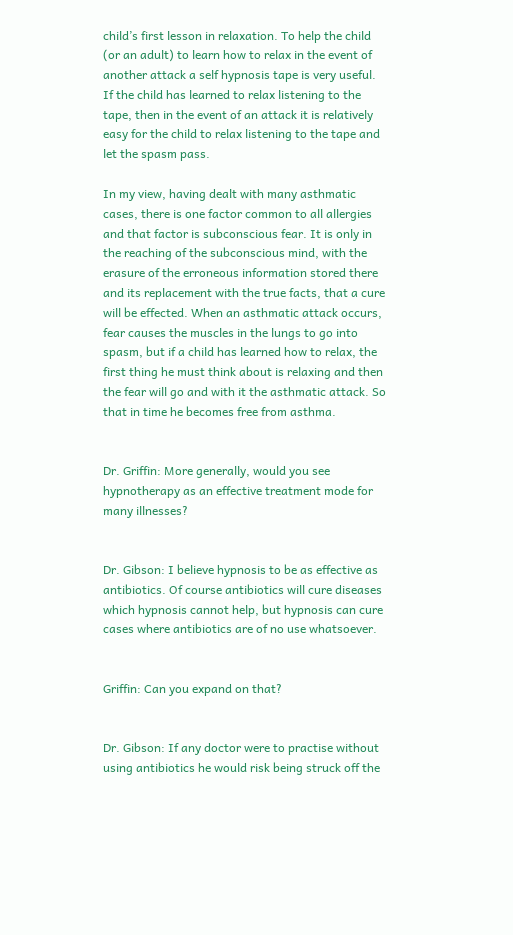child’s first lesson in relaxation. To help the child (or an adult) to learn how to relax in the event of another attack a self hypnosis tape is very useful. If the child has learned to relax listening to the tape, then in the event of an attack it is relatively easy for the child to relax listening to the tape and let the spasm pass.

In my view, having dealt with many asthmatic cases, there is one factor common to all allergies and that factor is subconscious fear. It is only in the reaching of the subconscious mind, with the erasure of the erroneous information stored there and its replacement with the true facts, that a cure will be effected. When an asthmatic attack occurs, fear causes the muscles in the lungs to go into spasm, but if a child has learned how to relax, the first thing he must think about is relaxing and then the fear will go and with it the asthmatic attack. So that in time he becomes free from asthma.


Dr. Griffin: More generally, would you see hypnotherapy as an effective treatment mode for many illnesses?


Dr. Gibson: I believe hypnosis to be as effective as antibiotics. Of course antibiotics will cure diseases which hypnosis cannot help, but hypnosis can cure cases where antibiotics are of no use whatsoever.


Griffin: Can you expand on that?


Dr. Gibson: If any doctor were to practise without using antibiotics he would risk being struck off the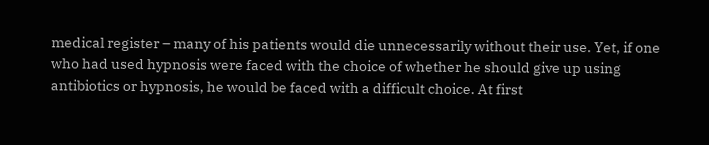medical register – many of his patients would die unnecessarily without their use. Yet, if one who had used hypnosis were faced with the choice of whether he should give up using antibiotics or hypnosis, he would be faced with a difficult choice. At first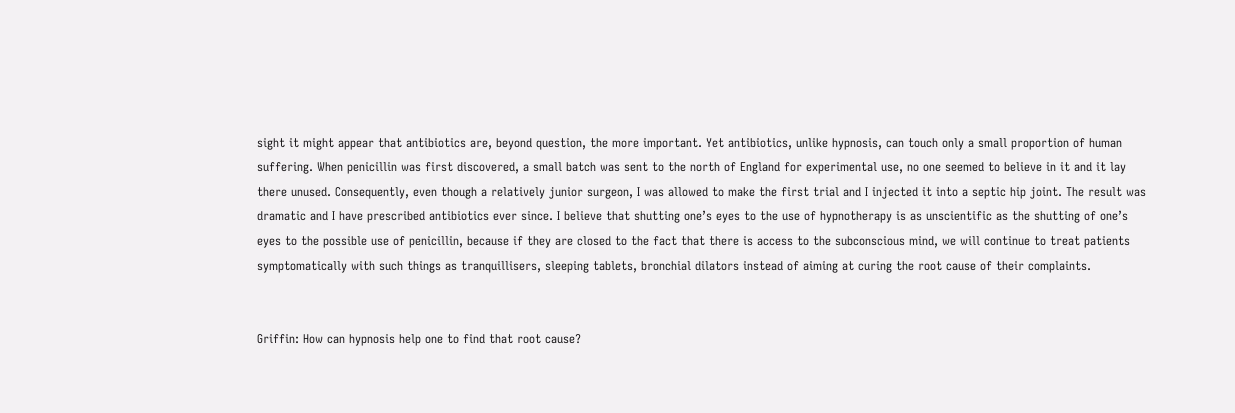sight it might appear that antibiotics are, beyond question, the more important. Yet antibiotics, unlike hypnosis, can touch only a small proportion of human suffering. When penicillin was first discovered, a small batch was sent to the north of England for experimental use, no one seemed to believe in it and it lay there unused. Consequently, even though a relatively junior surgeon, I was allowed to make the first trial and I injected it into a septic hip joint. The result was dramatic and I have prescribed antibiotics ever since. I believe that shutting one’s eyes to the use of hypnotherapy is as unscientific as the shutting of one’s eyes to the possible use of penicillin, because if they are closed to the fact that there is access to the subconscious mind, we will continue to treat patients symptomatically with such things as tranquillisers, sleeping tablets, bronchial dilators instead of aiming at curing the root cause of their complaints.


Griffin: How can hypnosis help one to find that root cause?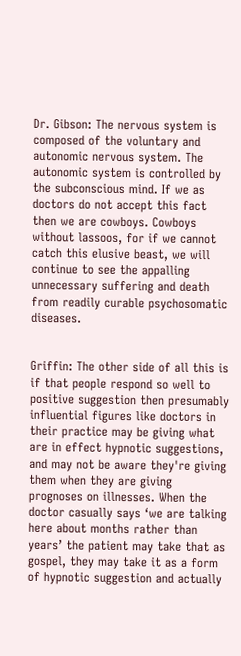Dr. Gibson: The nervous system is composed of the voluntary and autonomic nervous system. The autonomic system is controlled by the subconscious mind. If we as doctors do not accept this fact then we are cowboys. Cowboys without lassoos, for if we cannot catch this elusive beast, we will continue to see the appalling unnecessary suffering and death from readily curable psychosomatic diseases.


Griffin: The other side of all this is if that people respond so well to positive suggestion then presumably influential figures like doctors in their practice may be giving what are in effect hypnotic suggestions, and may not be aware they're giving them when they are giving prognoses on illnesses. When the doctor casually says ‘we are talking here about months rather than years’ the patient may take that as gospel, they may take it as a form of hypnotic suggestion and actually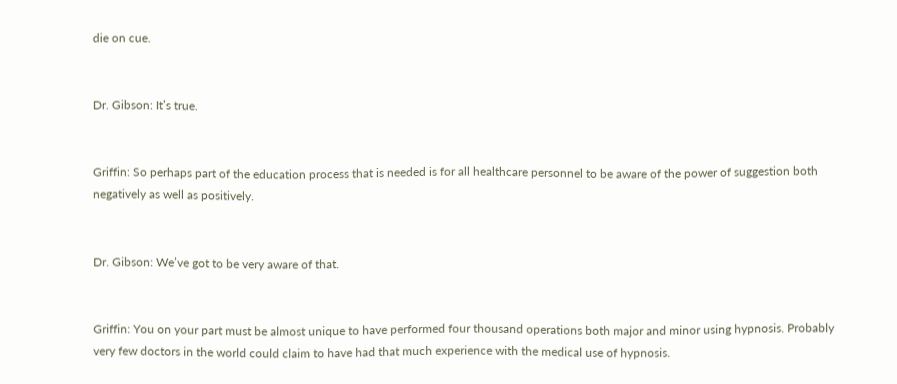die on cue.


Dr. Gibson: It’s true.


Griffin: So perhaps part of the education process that is needed is for all healthcare personnel to be aware of the power of suggestion both negatively as well as positively.


Dr. Gibson: We’ve got to be very aware of that.


Griffin: You on your part must be almost unique to have performed four thousand operations both major and minor using hypnosis. Probably very few doctors in the world could claim to have had that much experience with the medical use of hypnosis.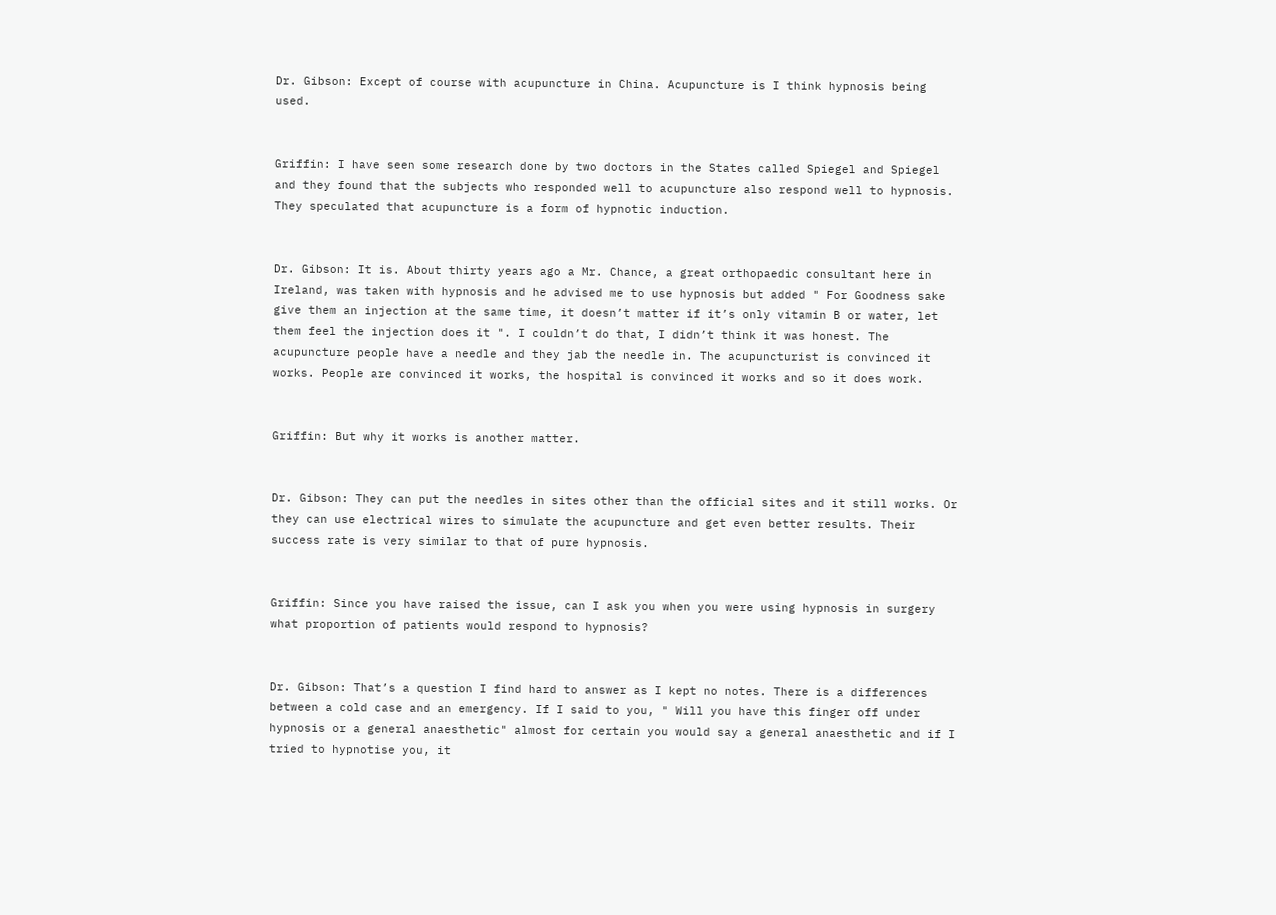Dr. Gibson: Except of course with acupuncture in China. Acupuncture is I think hypnosis being used.


Griffin: I have seen some research done by two doctors in the States called Spiegel and Spiegel and they found that the subjects who responded well to acupuncture also respond well to hypnosis. They speculated that acupuncture is a form of hypnotic induction.


Dr. Gibson: It is. About thirty years ago a Mr. Chance, a great orthopaedic consultant here in Ireland, was taken with hypnosis and he advised me to use hypnosis but added " For Goodness sake give them an injection at the same time, it doesn’t matter if it’s only vitamin B or water, let them feel the injection does it ". I couldn’t do that, I didn’t think it was honest. The acupuncture people have a needle and they jab the needle in. The acupuncturist is convinced it works. People are convinced it works, the hospital is convinced it works and so it does work.


Griffin: But why it works is another matter.


Dr. Gibson: They can put the needles in sites other than the official sites and it still works. Or they can use electrical wires to simulate the acupuncture and get even better results. Their success rate is very similar to that of pure hypnosis.


Griffin: Since you have raised the issue, can I ask you when you were using hypnosis in surgery what proportion of patients would respond to hypnosis?


Dr. Gibson: That’s a question I find hard to answer as I kept no notes. There is a differences between a cold case and an emergency. If I said to you, " Will you have this finger off under hypnosis or a general anaesthetic" almost for certain you would say a general anaesthetic and if I tried to hypnotise you, it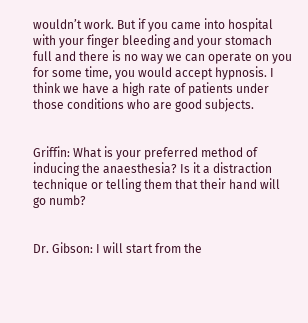wouldn’t work. But if you came into hospital with your finger bleeding and your stomach full and there is no way we can operate on you for some time, you would accept hypnosis. I think we have a high rate of patients under those conditions who are good subjects.


Griffin: What is your preferred method of inducing the anaesthesia? Is it a distraction technique or telling them that their hand will go numb?


Dr. Gibson: I will start from the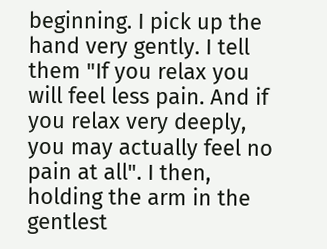beginning. I pick up the hand very gently. I tell them "If you relax you will feel less pain. And if you relax very deeply, you may actually feel no pain at all". I then, holding the arm in the gentlest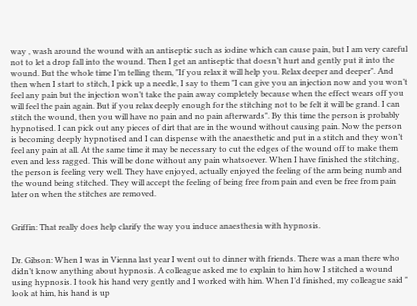way , wash around the wound with an antiseptic such as iodine which can cause pain, but I am very careful not to let a drop fall into the wound. Then I get an antiseptic that doesn’t hurt and gently put it into the wound. But the whole time I’m telling them, "If you relax it will help you. Relax deeper and deeper". And then when I start to stitch, I pick up a needle, I say to them "I can give you an injection now and you won’t feel any pain but the injection won’t take the pain away completely because when the effect wears off you will feel the pain again. But if you relax deeply enough for the stitching not to be felt it will be grand. I can stitch the wound, then you will have no pain and no pain afterwards". By this time the person is probably hypnotised. I can pick out any pieces of dirt that are in the wound without causing pain. Now the person is becoming deeply hypnotised and I can dispense with the anaesthetic and put in a stitch and they won’t feel any pain at all. At the same time it may be necessary to cut the edges of the wound off to make them even and less ragged. This will be done without any pain whatsoever. When I have finished the stitching, the person is feeling very well. They have enjoyed, actually enjoyed the feeling of the arm being numb and the wound being stitched. They will accept the feeling of being free from pain and even be free from pain later on when the stitches are removed.


Griffin: That really does help clarify the way you induce anaesthesia with hypnosis.


Dr. Gibson: When I was in Vienna last year I went out to dinner with friends. There was a man there who didn’t know anything about hypnosis. A colleague asked me to explain to him how I stitched a wound using hypnosis. I took his hand very gently and I worked with him. When I’d finished, my colleague said " look at him, his hand is up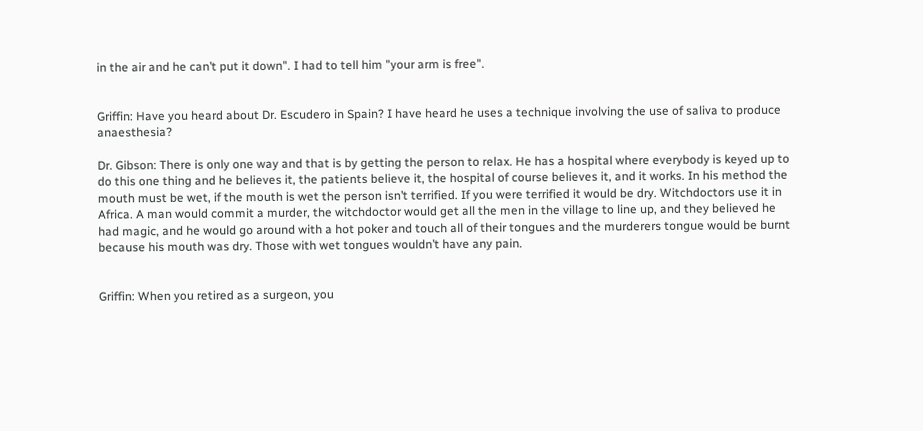in the air and he can’t put it down". I had to tell him "your arm is free".


Griffin: Have you heard about Dr. Escudero in Spain? I have heard he uses a technique involving the use of saliva to produce anaesthesia?

Dr. Gibson: There is only one way and that is by getting the person to relax. He has a hospital where everybody is keyed up to do this one thing and he believes it, the patients believe it, the hospital of course believes it, and it works. In his method the mouth must be wet, if the mouth is wet the person isn’t terrified. If you were terrified it would be dry. Witchdoctors use it in Africa. A man would commit a murder, the witchdoctor would get all the men in the village to line up, and they believed he had magic, and he would go around with a hot poker and touch all of their tongues and the murderers tongue would be burnt because his mouth was dry. Those with wet tongues wouldn’t have any pain.


Griffin: When you retired as a surgeon, you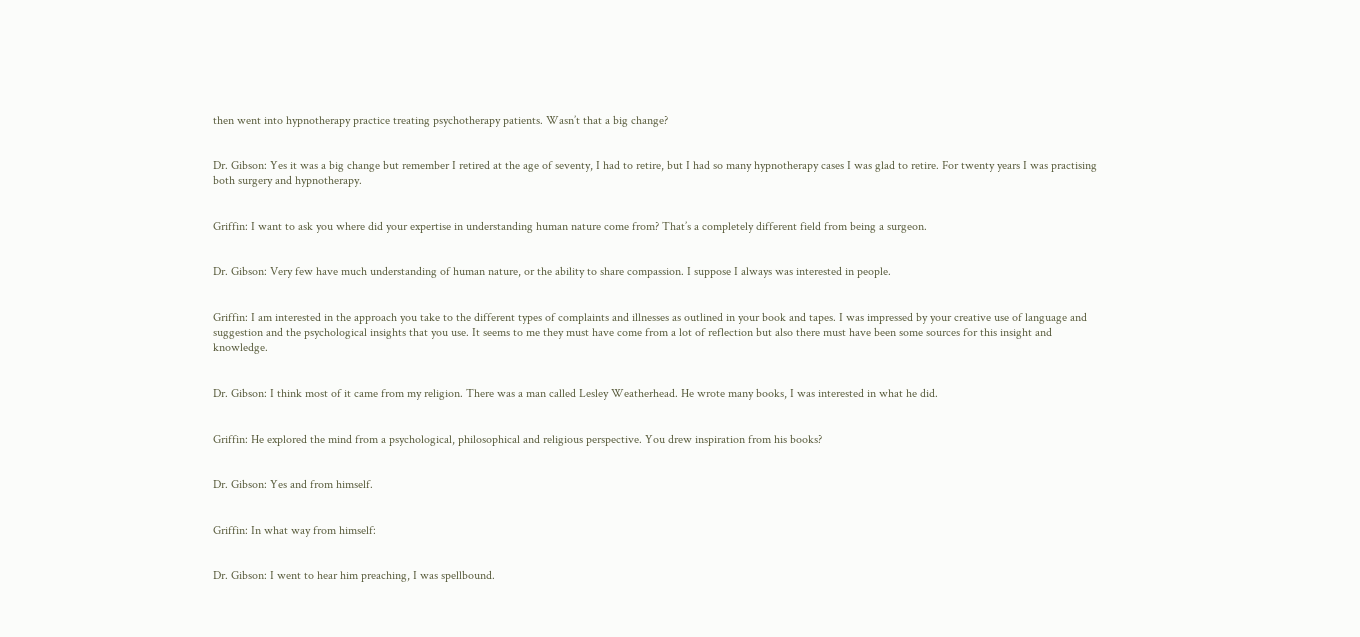then went into hypnotherapy practice treating psychotherapy patients. Wasn’t that a big change?


Dr. Gibson: Yes it was a big change but remember I retired at the age of seventy, I had to retire, but I had so many hypnotherapy cases I was glad to retire. For twenty years I was practising both surgery and hypnotherapy.


Griffin: I want to ask you where did your expertise in understanding human nature come from? That’s a completely different field from being a surgeon.


Dr. Gibson: Very few have much understanding of human nature, or the ability to share compassion. I suppose I always was interested in people.


Griffin: I am interested in the approach you take to the different types of complaints and illnesses as outlined in your book and tapes. I was impressed by your creative use of language and suggestion and the psychological insights that you use. It seems to me they must have come from a lot of reflection but also there must have been some sources for this insight and knowledge.


Dr. Gibson: I think most of it came from my religion. There was a man called Lesley Weatherhead. He wrote many books, I was interested in what he did.


Griffin: He explored the mind from a psychological, philosophical and religious perspective. You drew inspiration from his books?


Dr. Gibson: Yes and from himself.


Griffin: In what way from himself:


Dr. Gibson: I went to hear him preaching, I was spellbound.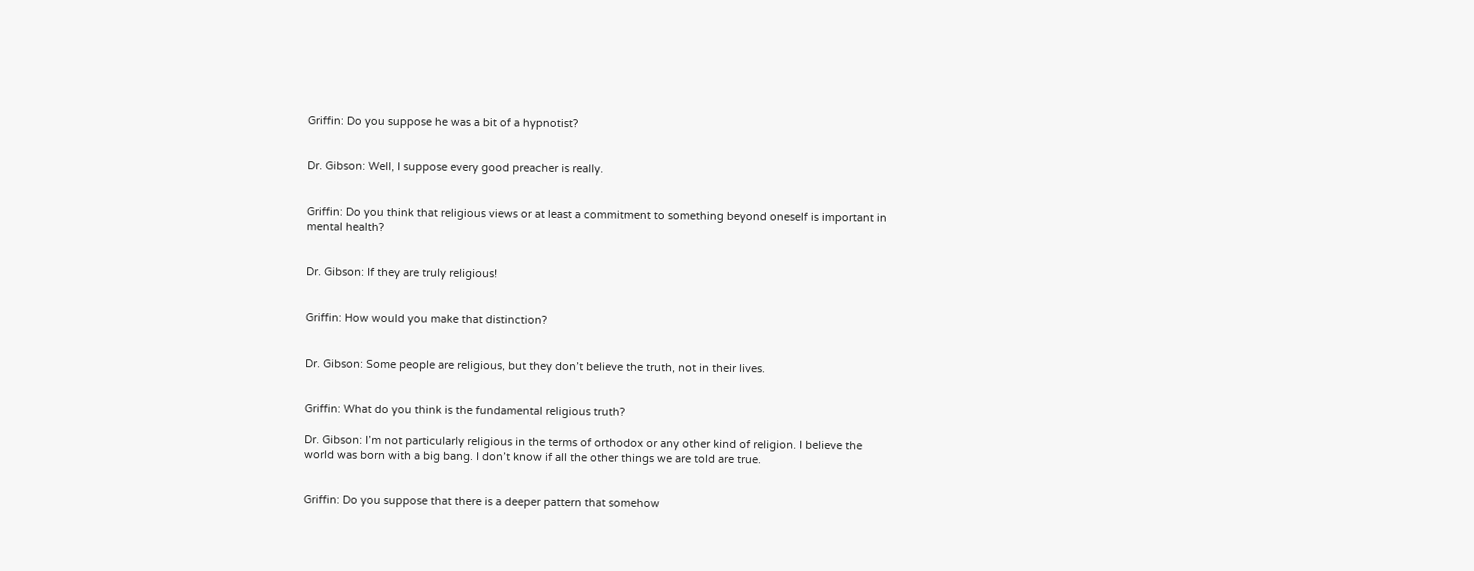Griffin: Do you suppose he was a bit of a hypnotist?


Dr. Gibson: Well, I suppose every good preacher is really.


Griffin: Do you think that religious views or at least a commitment to something beyond oneself is important in mental health?


Dr. Gibson: If they are truly religious!


Griffin: How would you make that distinction?


Dr. Gibson: Some people are religious, but they don’t believe the truth, not in their lives.


Griffin: What do you think is the fundamental religious truth?

Dr. Gibson: I’m not particularly religious in the terms of orthodox or any other kind of religion. I believe the world was born with a big bang. I don’t know if all the other things we are told are true.


Griffin: Do you suppose that there is a deeper pattern that somehow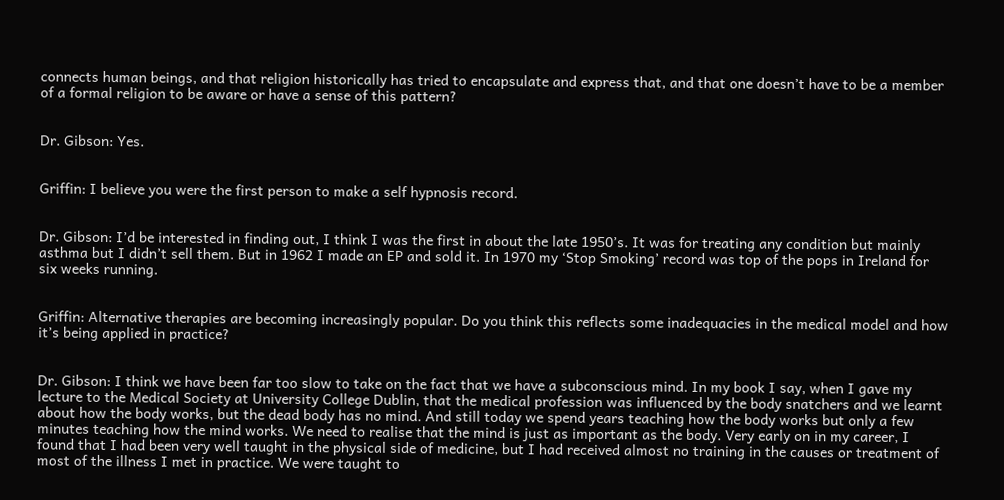connects human beings, and that religion historically has tried to encapsulate and express that, and that one doesn’t have to be a member of a formal religion to be aware or have a sense of this pattern?


Dr. Gibson: Yes.


Griffin: I believe you were the first person to make a self hypnosis record.


Dr. Gibson: I’d be interested in finding out, I think I was the first in about the late 1950’s. It was for treating any condition but mainly asthma but I didn’t sell them. But in 1962 I made an EP and sold it. In 1970 my ‘Stop Smoking’ record was top of the pops in Ireland for six weeks running.


Griffin: Alternative therapies are becoming increasingly popular. Do you think this reflects some inadequacies in the medical model and how it’s being applied in practice?


Dr. Gibson: I think we have been far too slow to take on the fact that we have a subconscious mind. In my book I say, when I gave my lecture to the Medical Society at University College Dublin, that the medical profession was influenced by the body snatchers and we learnt about how the body works, but the dead body has no mind. And still today we spend years teaching how the body works but only a few minutes teaching how the mind works. We need to realise that the mind is just as important as the body. Very early on in my career, I found that I had been very well taught in the physical side of medicine, but I had received almost no training in the causes or treatment of most of the illness I met in practice. We were taught to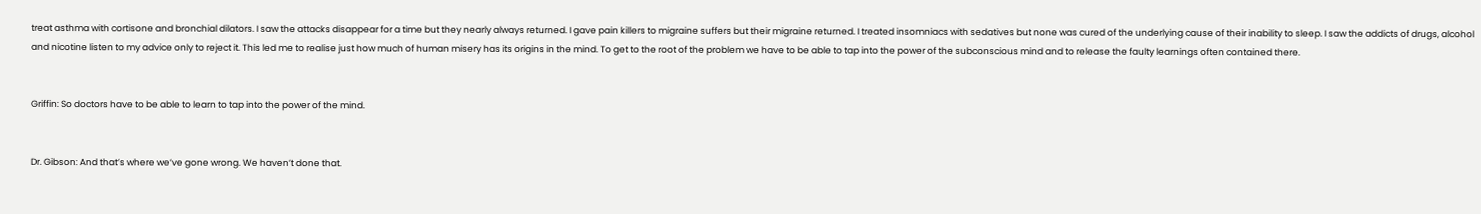treat asthma with cortisone and bronchial dilators. I saw the attacks disappear for a time but they nearly always returned. I gave pain killers to migraine suffers but their migraine returned. I treated insomniacs with sedatives but none was cured of the underlying cause of their inability to sleep. I saw the addicts of drugs, alcohol and nicotine listen to my advice only to reject it. This led me to realise just how much of human misery has its origins in the mind. To get to the root of the problem we have to be able to tap into the power of the subconscious mind and to release the faulty learnings often contained there.


Griffin: So doctors have to be able to learn to tap into the power of the mind.


Dr. Gibson: And that’s where we’ve gone wrong. We haven’t done that.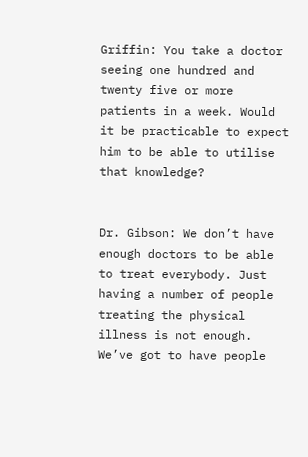Griffin: You take a doctor seeing one hundred and twenty five or more patients in a week. Would it be practicable to expect him to be able to utilise that knowledge?


Dr. Gibson: We don’t have enough doctors to be able to treat everybody. Just having a number of people treating the physical illness is not enough. We’ve got to have people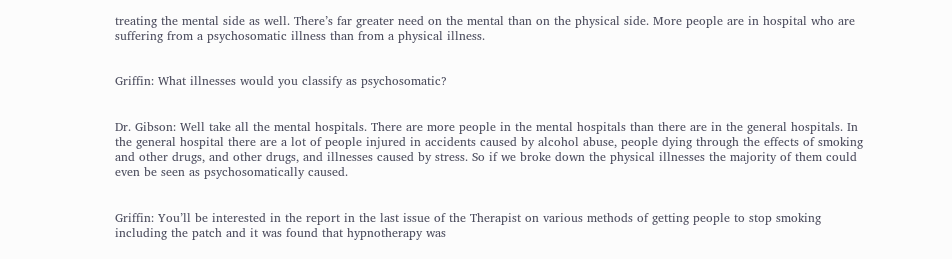treating the mental side as well. There’s far greater need on the mental than on the physical side. More people are in hospital who are suffering from a psychosomatic illness than from a physical illness.


Griffin: What illnesses would you classify as psychosomatic?


Dr. Gibson: Well take all the mental hospitals. There are more people in the mental hospitals than there are in the general hospitals. In the general hospital there are a lot of people injured in accidents caused by alcohol abuse, people dying through the effects of smoking and other drugs, and other drugs, and illnesses caused by stress. So if we broke down the physical illnesses the majority of them could even be seen as psychosomatically caused.


Griffin: You’ll be interested in the report in the last issue of the Therapist on various methods of getting people to stop smoking including the patch and it was found that hypnotherapy was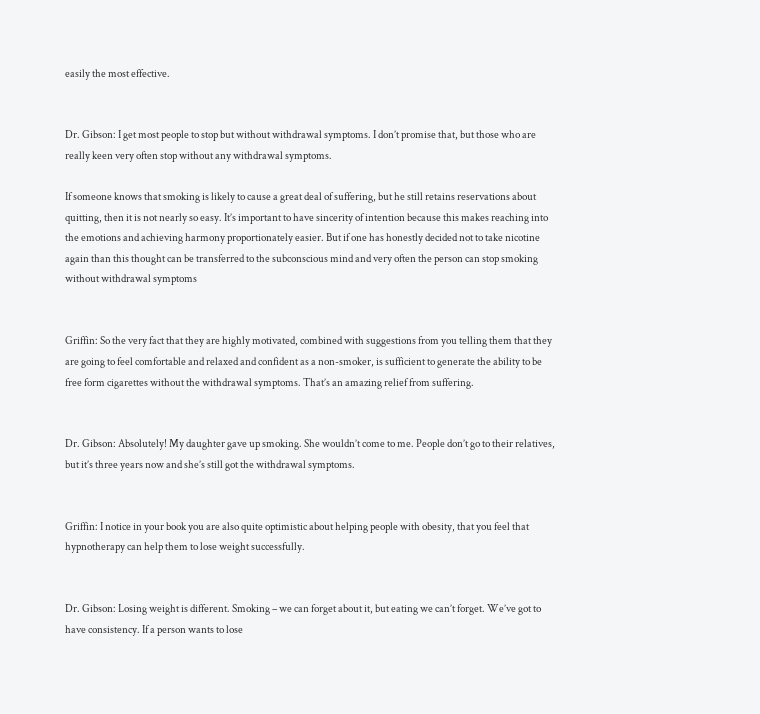easily the most effective.


Dr. Gibson: I get most people to stop but without withdrawal symptoms. I don’t promise that, but those who are really keen very often stop without any withdrawal symptoms.

If someone knows that smoking is likely to cause a great deal of suffering, but he still retains reservations about quitting, then it is not nearly so easy. It’s important to have sincerity of intention because this makes reaching into the emotions and achieving harmony proportionately easier. But if one has honestly decided not to take nicotine again than this thought can be transferred to the subconscious mind and very often the person can stop smoking without withdrawal symptoms


Griffin: So the very fact that they are highly motivated, combined with suggestions from you telling them that they are going to feel comfortable and relaxed and confident as a non-smoker, is sufficient to generate the ability to be free form cigarettes without the withdrawal symptoms. That’s an amazing relief from suffering.


Dr. Gibson: Absolutely! My daughter gave up smoking. She wouldn’t come to me. People don’t go to their relatives, but it’s three years now and she’s still got the withdrawal symptoms.


Griffin: I notice in your book you are also quite optimistic about helping people with obesity, that you feel that hypnotherapy can help them to lose weight successfully.


Dr. Gibson: Losing weight is different. Smoking – we can forget about it, but eating we can’t forget. We’ve got to have consistency. If a person wants to lose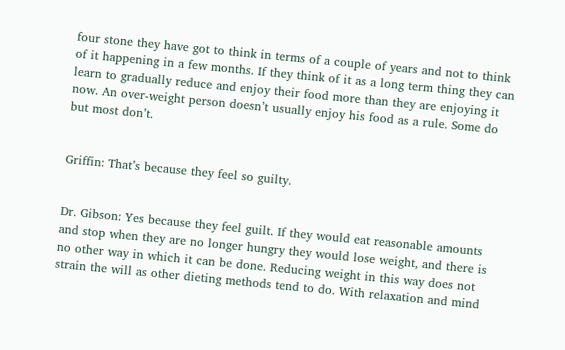four stone they have got to think in terms of a couple of years and not to think of it happening in a few months. If they think of it as a long term thing they can learn to gradually reduce and enjoy their food more than they are enjoying it now. An over-weight person doesn’t usually enjoy his food as a rule. Some do but most don’t.


Griffin: That’s because they feel so guilty.


Dr. Gibson: Yes because they feel guilt. If they would eat reasonable amounts and stop when they are no longer hungry they would lose weight, and there is no other way in which it can be done. Reducing weight in this way does not strain the will as other dieting methods tend to do. With relaxation and mind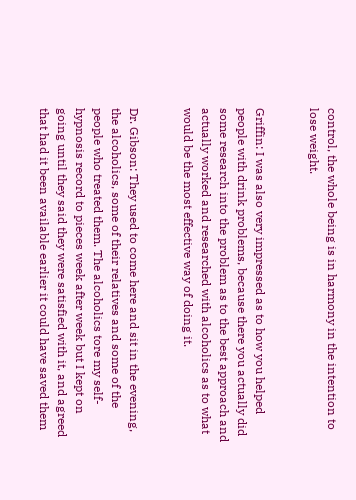control, the whole being is in harmony in the intention to lose weight.


Griffin: I was also very impressed as to how you helped people with drink problems, because there you actually did some research into the problem as to the best approach and actually worked and researched with alcoholics as to what would be the most effective way of doing it.


Dr. Gibson: They used to come here and sit in the evening, the alcoholics, some of their relatives and some of the people who treated them. The alcoholics tore my self- hypnosis record to pieces week after week but I kept on going until they said they were satisfied with it, and agreed that had it been available earlier it could have saved them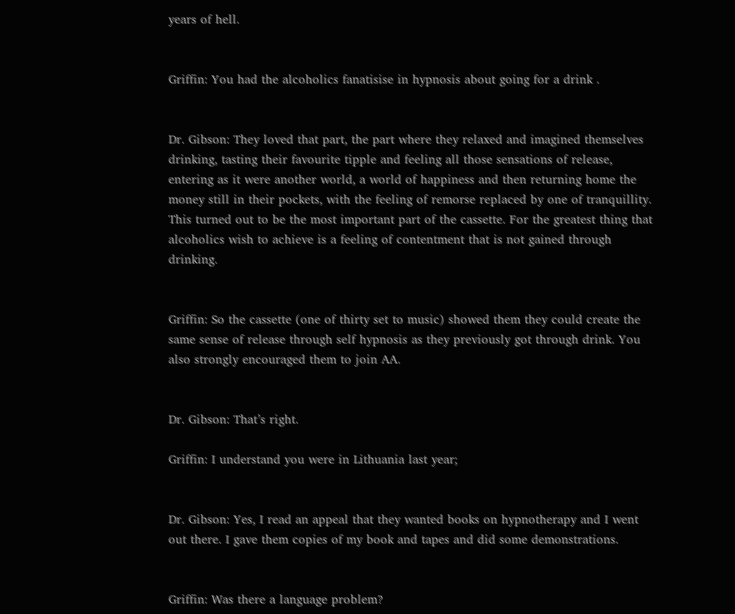years of hell.


Griffin: You had the alcoholics fanatisise in hypnosis about going for a drink .


Dr. Gibson: They loved that part, the part where they relaxed and imagined themselves drinking, tasting their favourite tipple and feeling all those sensations of release, entering as it were another world, a world of happiness and then returning home the money still in their pockets, with the feeling of remorse replaced by one of tranquillity. This turned out to be the most important part of the cassette. For the greatest thing that alcoholics wish to achieve is a feeling of contentment that is not gained through drinking.


Griffin: So the cassette (one of thirty set to music) showed them they could create the same sense of release through self hypnosis as they previously got through drink. You also strongly encouraged them to join AA.


Dr. Gibson: That’s right.

Griffin: I understand you were in Lithuania last year;


Dr. Gibson: Yes, I read an appeal that they wanted books on hypnotherapy and I went out there. I gave them copies of my book and tapes and did some demonstrations.


Griffin: Was there a language problem?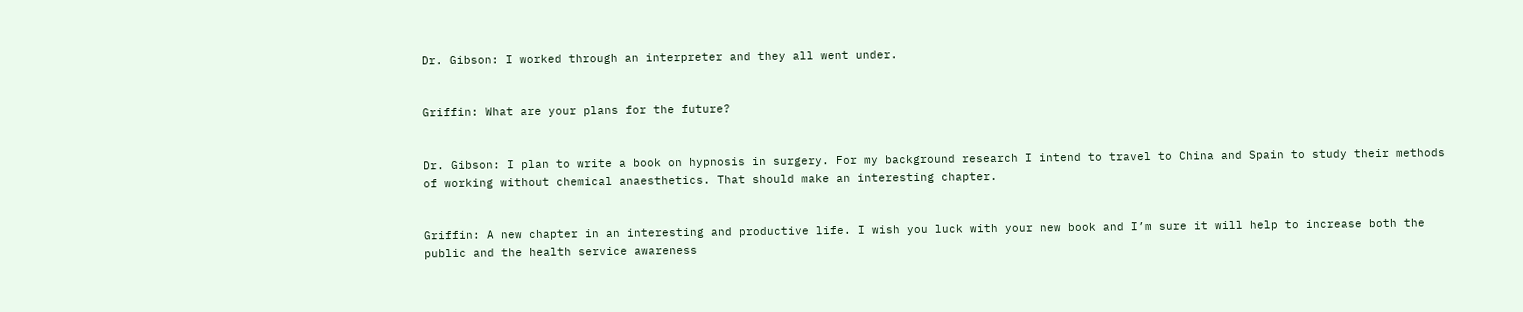Dr. Gibson: I worked through an interpreter and they all went under.


Griffin: What are your plans for the future?


Dr. Gibson: I plan to write a book on hypnosis in surgery. For my background research I intend to travel to China and Spain to study their methods of working without chemical anaesthetics. That should make an interesting chapter.


Griffin: A new chapter in an interesting and productive life. I wish you luck with your new book and I’m sure it will help to increase both the public and the health service awareness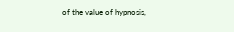of the value of hypnosis,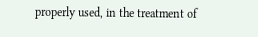properly used, in the treatment of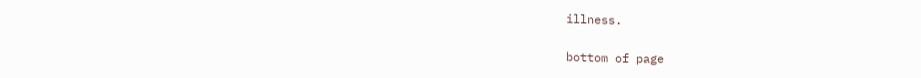illness.

bottom of page